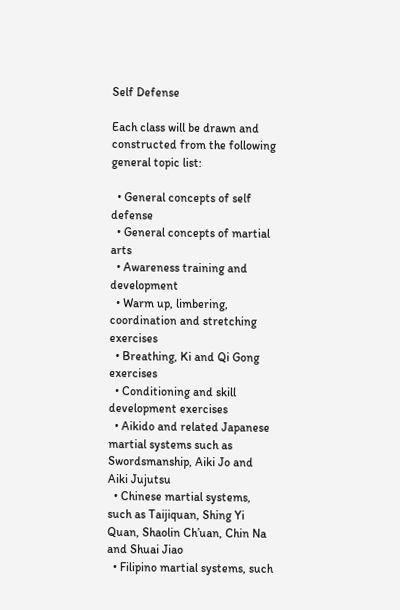Self Defense

Each class will be drawn and constructed from the following general topic list:

  • General concepts of self defense
  • General concepts of martial arts
  • Awareness training and development
  • Warm up, limbering, coordination and stretching exercises
  • Breathing, Ki and Qi Gong exercises
  • Conditioning and skill development exercises
  • Aikido and related Japanese martial systems such as Swordsmanship, Aiki Jo and Aiki Jujutsu
  • Chinese martial systems, such as Taijiquan, Shing Yi Quan, Shaolin Ch’uan, Chin Na and Shuai Jiao
  • Filipino martial systems, such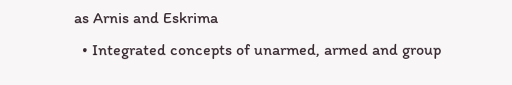as Arnis and Eskrima
  • Integrated concepts of unarmed, armed and group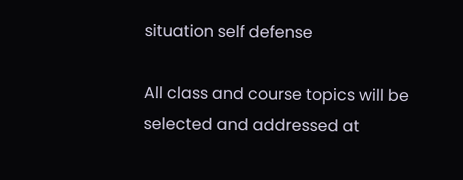situation self defense

All class and course topics will be selected and addressed at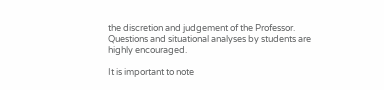the discretion and judgement of the Professor. Questions and situational analyses by students are highly encouraged.

It is important to note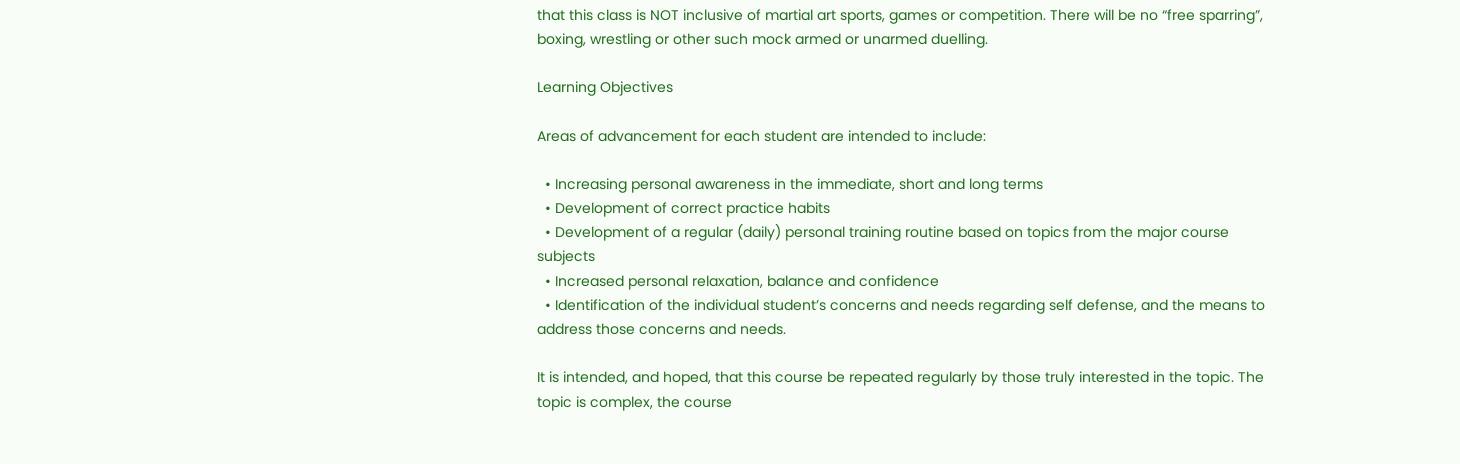that this class is NOT inclusive of martial art sports, games or competition. There will be no “free sparring”, boxing, wrestling or other such mock armed or unarmed duelling.

Learning Objectives

Areas of advancement for each student are intended to include:

  • Increasing personal awareness in the immediate, short and long terms
  • Development of correct practice habits
  • Development of a regular (daily) personal training routine based on topics from the major course subjects
  • Increased personal relaxation, balance and confidence
  • Identification of the individual student’s concerns and needs regarding self defense, and the means to address those concerns and needs.

It is intended, and hoped, that this course be repeated regularly by those truly interested in the topic. The topic is complex, the course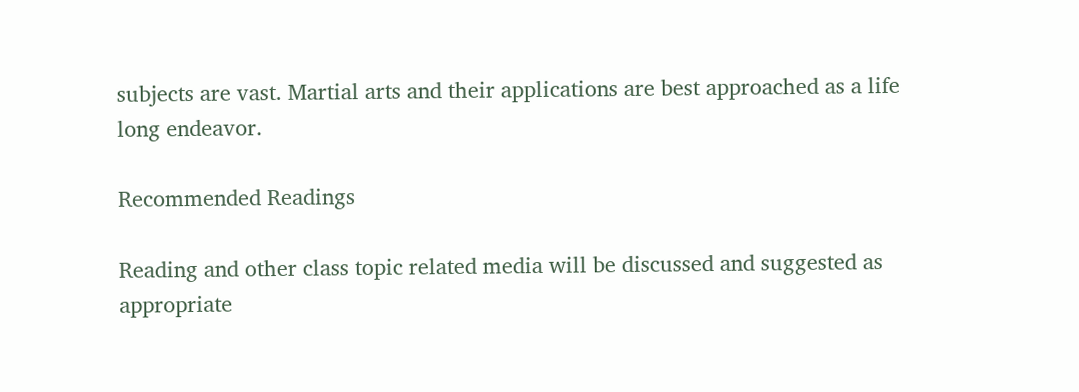subjects are vast. Martial arts and their applications are best approached as a life long endeavor.

Recommended Readings

Reading and other class topic related media will be discussed and suggested as appropriate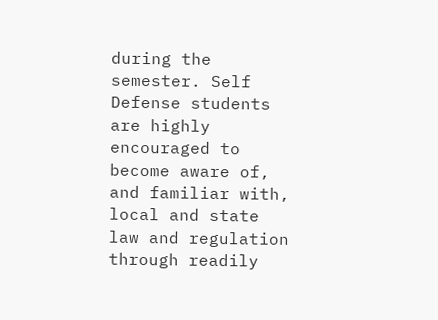during the semester. Self Defense students are highly encouraged to become aware of, and familiar with, local and state law and regulation through readily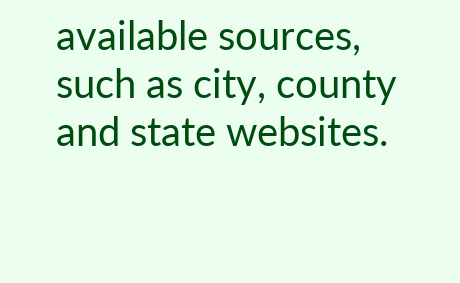available sources, such as city, county and state websites.